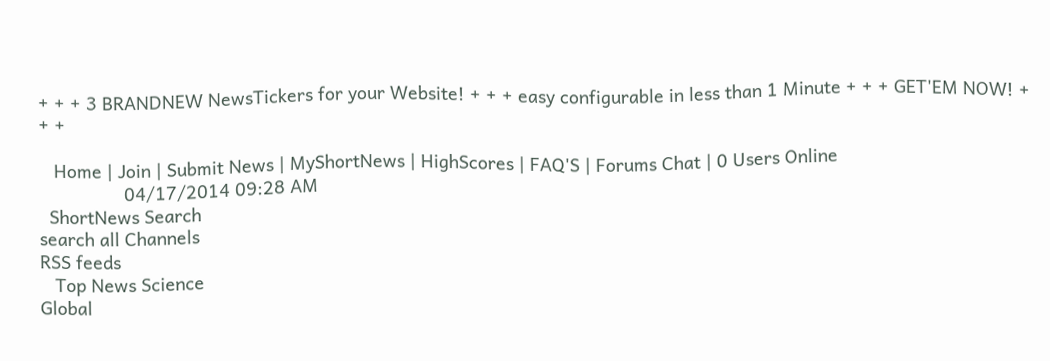+ + + 3 BRANDNEW NewsTickers for your Website! + + + easy configurable in less than 1 Minute + + + GET'EM NOW! + + +

   Home | Join | Submit News | MyShortNews | HighScores | FAQ'S | Forums Chat | 0 Users Online
                 04/17/2014 09:28 AM
  ShortNews Search
search all Channels
RSS feeds
   Top News Science
Global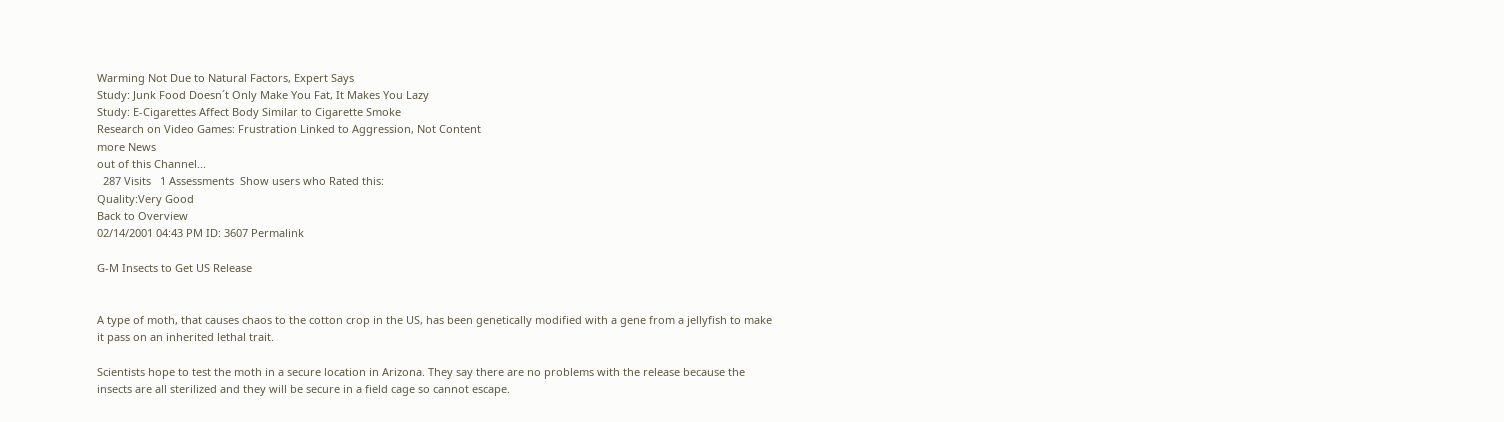Warming Not Due to Natural Factors, Expert Says
Study: Junk Food Doesn´t Only Make You Fat, It Makes You Lazy
Study: E-Cigarettes Affect Body Similar to Cigarette Smoke
Research on Video Games: Frustration Linked to Aggression, Not Content
more News
out of this Channel...
  287 Visits   1 Assessments  Show users who Rated this:
Quality:Very Good
Back to Overview
02/14/2001 04:43 PM ID: 3607 Permalink

G-M Insects to Get US Release


A type of moth, that causes chaos to the cotton crop in the US, has been genetically modified with a gene from a jellyfish to make it pass on an inherited lethal trait.

Scientists hope to test the moth in a secure location in Arizona. They say there are no problems with the release because the insects are all sterilized and they will be secure in a field cage so cannot escape.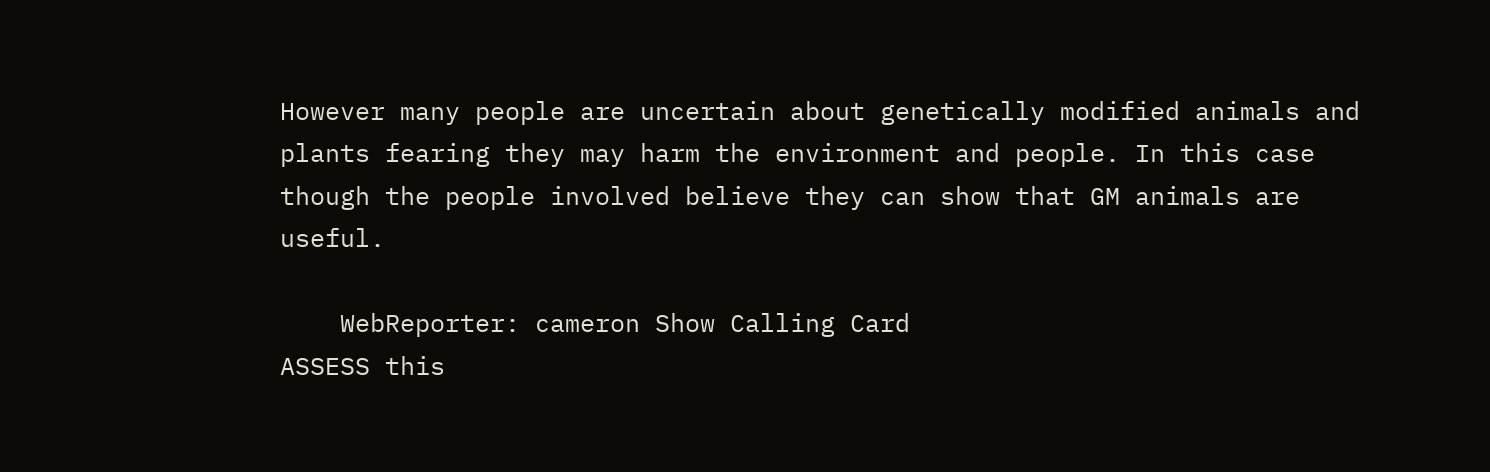However many people are uncertain about genetically modified animals and plants fearing they may harm the environment and people. In this case though the people involved believe they can show that GM animals are useful.

    WebReporter: cameron Show Calling Card
ASSESS this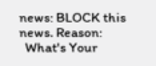news: BLOCK this news. Reason:
  What's Your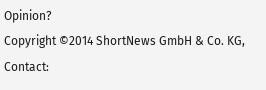Opinion?
Copyright ©2014 ShortNews GmbH & Co. KG, Contact: